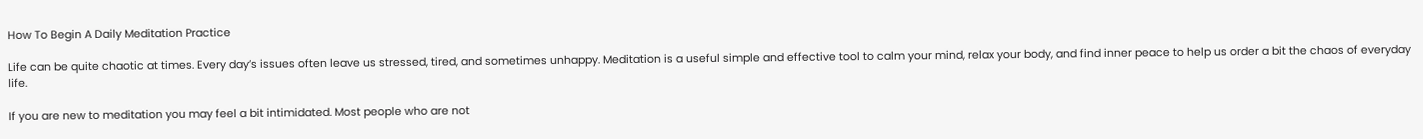How To Begin A Daily Meditation Practice

Life can be quite chaotic at times. Every day’s issues often leave us stressed, tired, and sometimes unhappy. Meditation is a useful simple and effective tool to calm your mind, relax your body, and find inner peace to help us order a bit the chaos of everyday life.

If you are new to meditation you may feel a bit intimidated. Most people who are not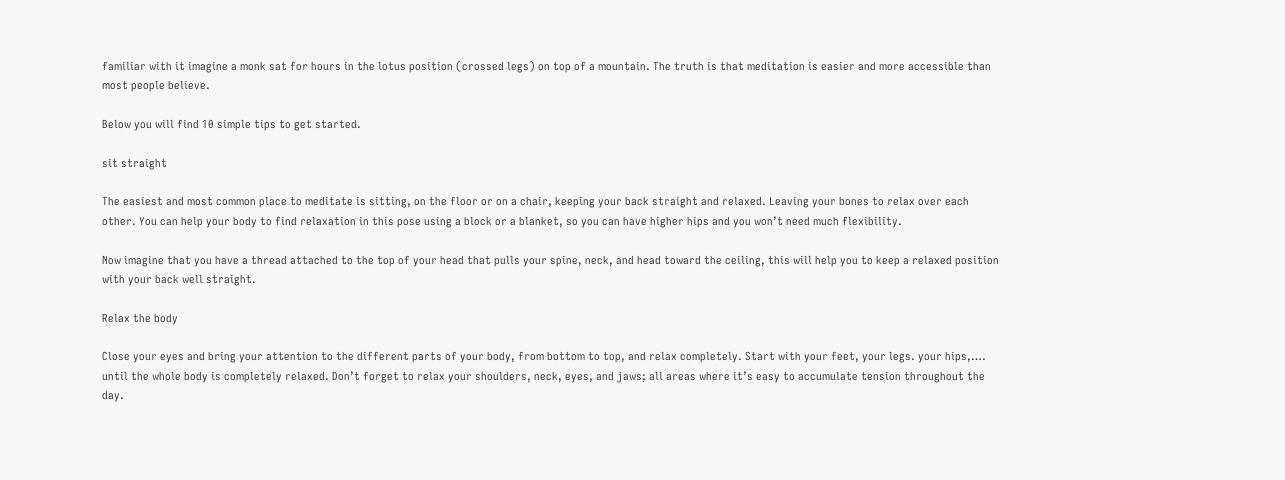familiar with it imagine a monk sat for hours in the lotus position (crossed legs) on top of a mountain. The truth is that meditation is easier and more accessible than most people believe.

Below you will find 10 simple tips to get started.

sit straight

The easiest and most common place to meditate is sitting, on the floor or on a chair, keeping your back straight and relaxed. Leaving your bones to relax over each other. You can help your body to find relaxation in this pose using a block or a blanket, so you can have higher hips and you won’t need much flexibility.

Now imagine that you have a thread attached to the top of your head that pulls your spine, neck, and head toward the ceiling, this will help you to keep a relaxed position with your back well straight.

Relax the body

Close your eyes and bring your attention to the different parts of your body, from bottom to top, and relax completely. Start with your feet, your legs. your hips,…. until the whole body is completely relaxed. Don’t forget to relax your shoulders, neck, eyes, and jaws; all areas where it’s easy to accumulate tension throughout the day.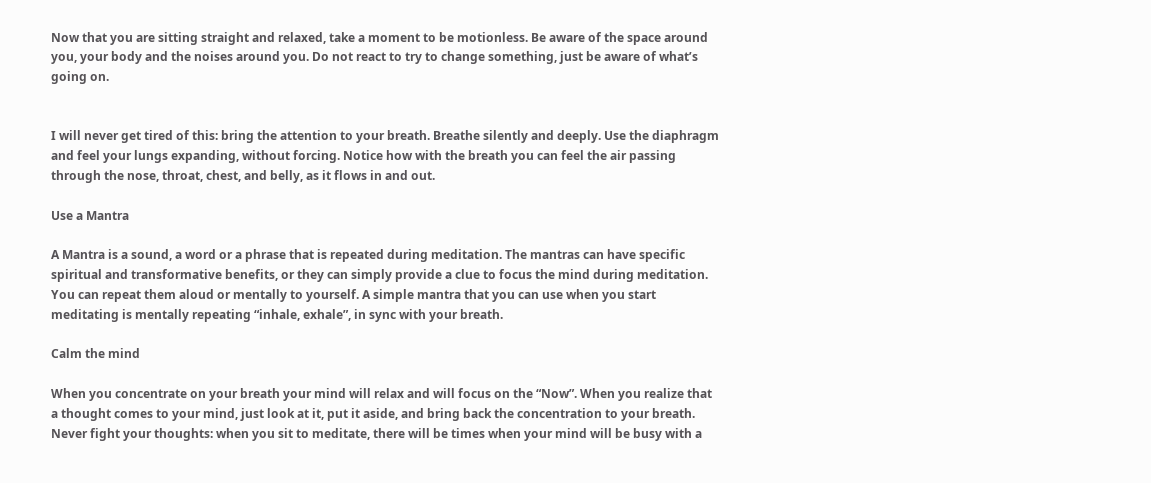Now that you are sitting straight and relaxed, take a moment to be motionless. Be aware of the space around you, your body and the noises around you. Do not react to try to change something, just be aware of what’s going on.


I will never get tired of this: bring the attention to your breath. Breathe silently and deeply. Use the diaphragm and feel your lungs expanding, without forcing. Notice how with the breath you can feel the air passing through the nose, throat, chest, and belly, as it flows in and out.

Use a Mantra

A Mantra is a sound, a word or a phrase that is repeated during meditation. The mantras can have specific spiritual and transformative benefits, or they can simply provide a clue to focus the mind during meditation. You can repeat them aloud or mentally to yourself. A simple mantra that you can use when you start meditating is mentally repeating “inhale, exhale”, in sync with your breath.

Calm the mind

When you concentrate on your breath your mind will relax and will focus on the “Now”. When you realize that a thought comes to your mind, just look at it, put it aside, and bring back the concentration to your breath. Never fight your thoughts: when you sit to meditate, there will be times when your mind will be busy with a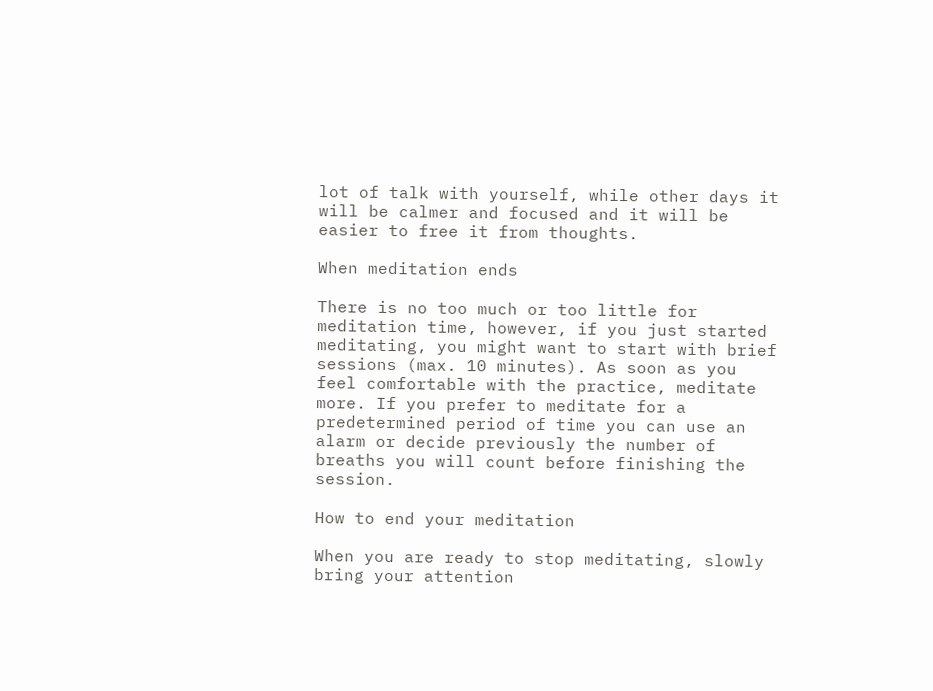lot of talk with yourself, while other days it will be calmer and focused and it will be easier to free it from thoughts.

When meditation ends

There is no too much or too little for meditation time, however, if you just started meditating, you might want to start with brief sessions (max. 10 minutes). As soon as you feel comfortable with the practice, meditate more. If you prefer to meditate for a predetermined period of time you can use an alarm or decide previously the number of breaths you will count before finishing the session.

How to end your meditation

When you are ready to stop meditating, slowly bring your attention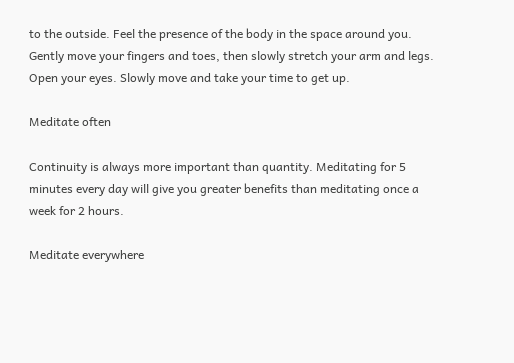to the outside. Feel the presence of the body in the space around you. Gently move your fingers and toes, then slowly stretch your arm and legs. Open your eyes. Slowly move and take your time to get up.

Meditate often

Continuity is always more important than quantity. Meditating for 5 minutes every day will give you greater benefits than meditating once a week for 2 hours.

Meditate everywhere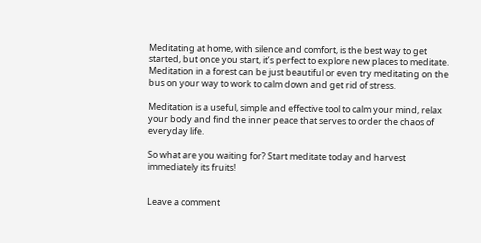Meditating at home, with silence and comfort, is the best way to get started, but once you start, it’s perfect to explore new places to meditate. Meditation in a forest can be just beautiful or even try meditating on the bus on your way to work to calm down and get rid of stress.

Meditation is a useful, simple and effective tool to calm your mind, relax your body and find the inner peace that serves to order the chaos of everyday life.

So what are you waiting for? Start meditate today and harvest immediately its fruits!


Leave a comment